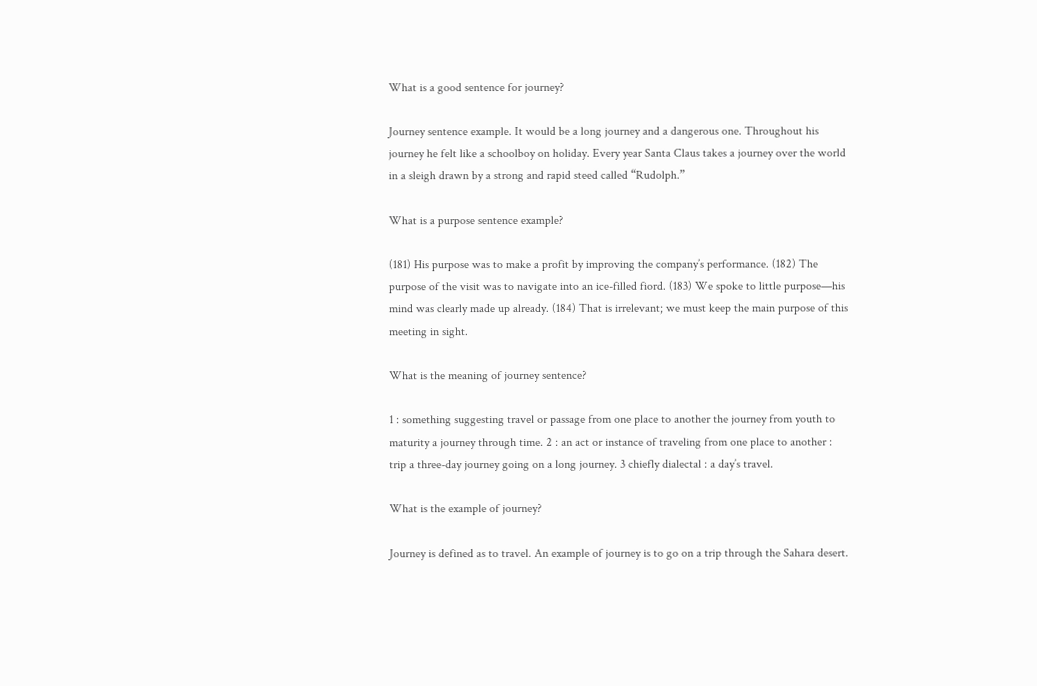What is a good sentence for journey?

Journey sentence example. It would be a long journey and a dangerous one. Throughout his journey he felt like a schoolboy on holiday. Every year Santa Claus takes a journey over the world in a sleigh drawn by a strong and rapid steed called “Rudolph.”

What is a purpose sentence example?

(181) His purpose was to make a profit by improving the company’s performance. (182) The purpose of the visit was to navigate into an ice-filled fiord. (183) We spoke to little purpose—his mind was clearly made up already. (184) That is irrelevant; we must keep the main purpose of this meeting in sight.

What is the meaning of journey sentence?

1 : something suggesting travel or passage from one place to another the journey from youth to maturity a journey through time. 2 : an act or instance of traveling from one place to another : trip a three-day journey going on a long journey. 3 chiefly dialectal : a day’s travel.

What is the example of journey?

Journey is defined as to travel. An example of journey is to go on a trip through the Sahara desert.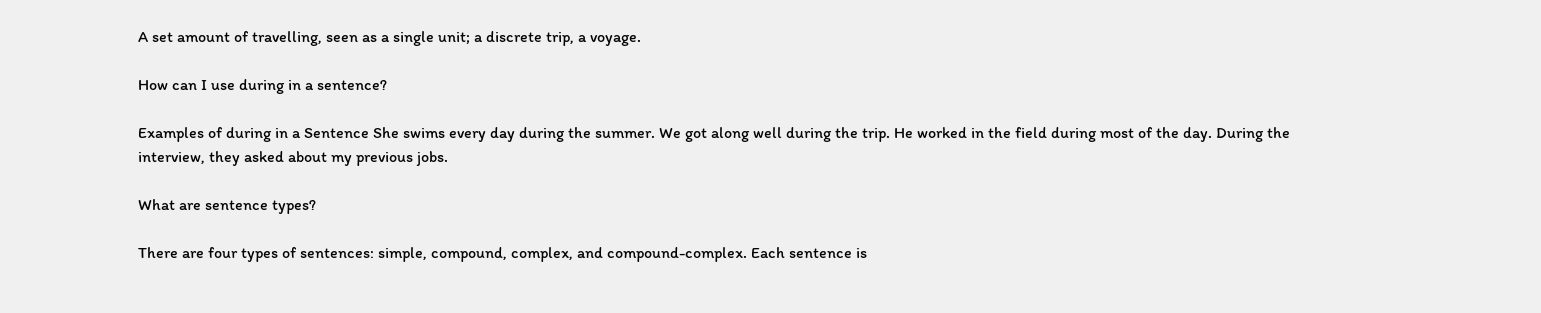A set amount of travelling, seen as a single unit; a discrete trip, a voyage.

How can I use during in a sentence?

Examples of during in a Sentence She swims every day during the summer. We got along well during the trip. He worked in the field during most of the day. During the interview, they asked about my previous jobs.

What are sentence types?

There are four types of sentences: simple, compound, complex, and compound-complex. Each sentence is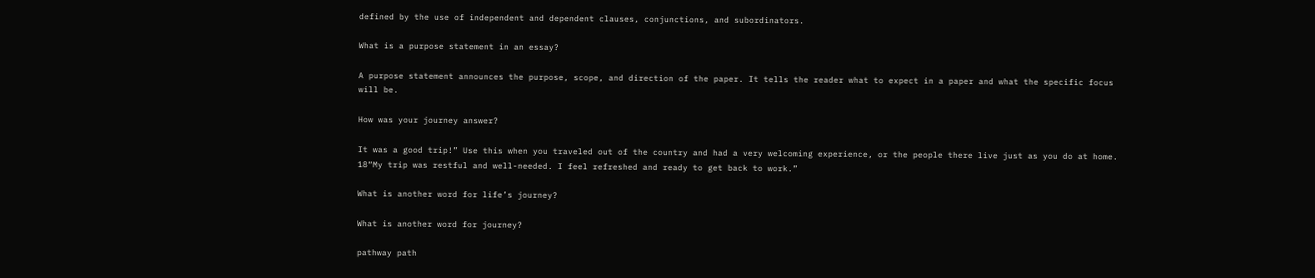defined by the use of independent and dependent clauses, conjunctions, and subordinators.

What is a purpose statement in an essay?

A purpose statement announces the purpose, scope, and direction of the paper. It tells the reader what to expect in a paper and what the specific focus will be.

How was your journey answer?

It was a good trip!” Use this when you traveled out of the country and had a very welcoming experience, or the people there live just as you do at home. 18“My trip was restful and well-needed. I feel refreshed and ready to get back to work.”

What is another word for life’s journey?

What is another word for journey?

pathway path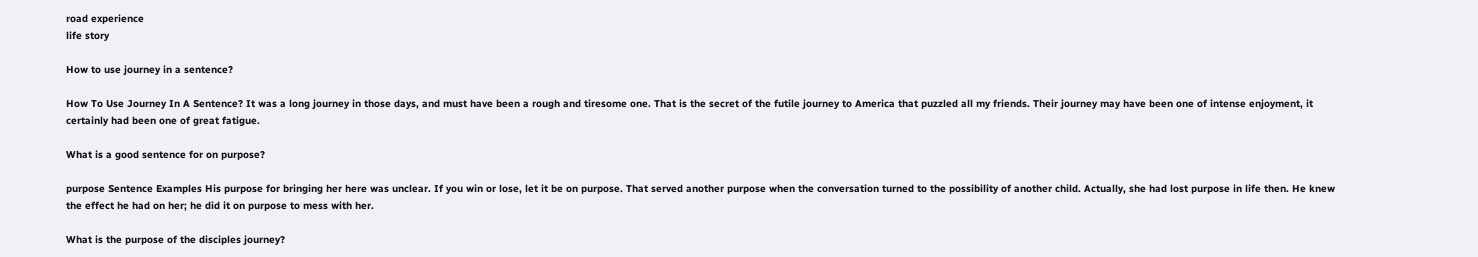road experience
life story

How to use journey in a sentence?

How To Use Journey In A Sentence? It was a long journey in those days, and must have been a rough and tiresome one. That is the secret of the futile journey to America that puzzled all my friends. Their journey may have been one of intense enjoyment, it certainly had been one of great fatigue.

What is a good sentence for on purpose?

purpose Sentence Examples His purpose for bringing her here was unclear. If you win or lose, let it be on purpose. That served another purpose when the conversation turned to the possibility of another child. Actually, she had lost purpose in life then. He knew the effect he had on her; he did it on purpose to mess with her.

What is the purpose of the disciples journey?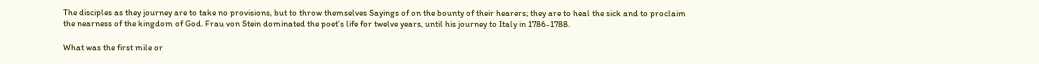The disciples as they journey are to take no provisions, but to throw themselves Sayings of on the bounty of their hearers; they are to heal the sick and to proclaim the nearness of the kingdom of God. Frau von Stein dominated the poet’s life for twelve years, until his journey to Italy in 1786-1788.

What was the first mile or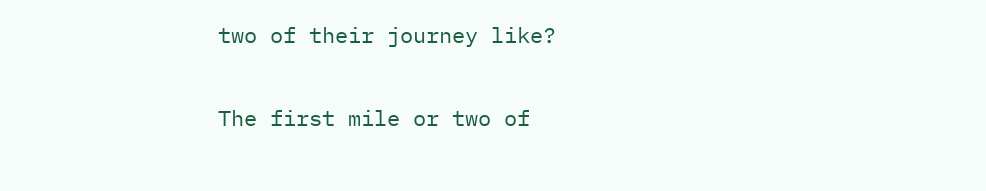two of their journey like?

The first mile or two of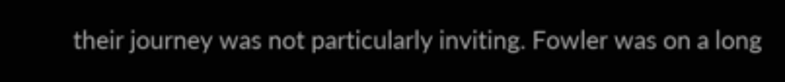their journey was not particularly inviting. Fowler was on a long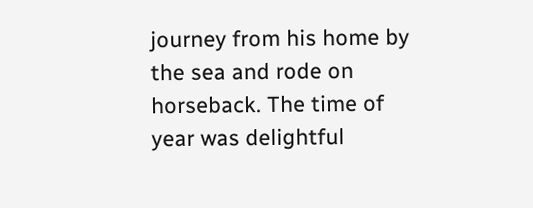journey from his home by the sea and rode on horseback. The time of year was delightful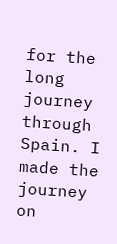for the long journey through Spain. I made the journey on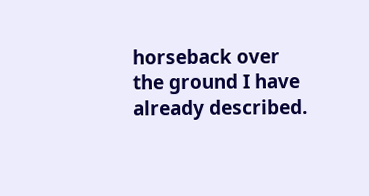horseback over the ground I have already described.